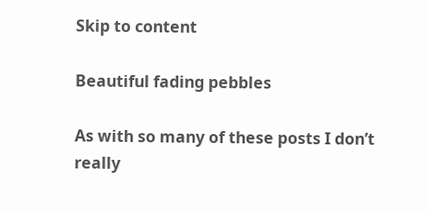Skip to content

Beautiful fading pebbles

As with so many of these posts I don’t really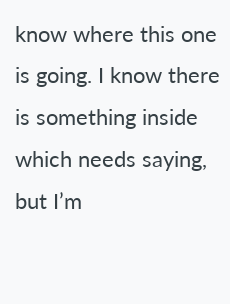know where this one is going. I know there is something inside which needs saying, but I’m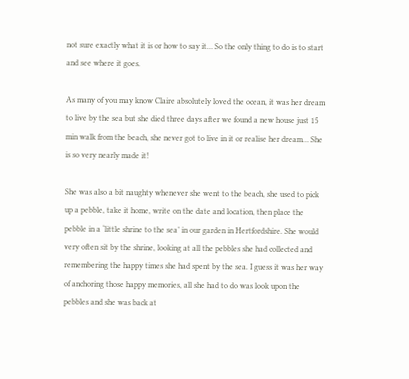not sure exactly what it is or how to say it… So the only thing to do is to start and see where it goes.

As many of you may know Claire absolutely loved the ocean, it was her dream to live by the sea but she died three days after we found a new house just 15 min walk from the beach, she never got to live in it or realise her dream… She is so very nearly made it!

She was also a bit naughty whenever she went to the beach, she used to pick up a pebble, take it home, write on the date and location, then place the pebble in a ‘little shrine to the sea’ in our garden in Hertfordshire. She would very often sit by the shrine, looking at all the pebbles she had collected and remembering the happy times she had spent by the sea. I guess it was her way of anchoring those happy memories, all she had to do was look upon the pebbles and she was back at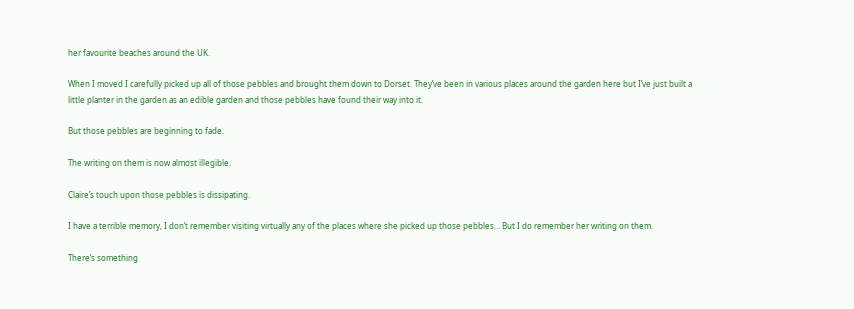her favourite beaches around the UK.

When I moved I carefully picked up all of those pebbles and brought them down to Dorset. They’ve been in various places around the garden here but I’ve just built a little planter in the garden as an edible garden and those pebbles have found their way into it.

But those pebbles are beginning to fade.

The writing on them is now almost illegible.

Claire’s touch upon those pebbles is dissipating.

I have a terrible memory, I don’t remember visiting virtually any of the places where she picked up those pebbles… But I do remember her writing on them.

There’s something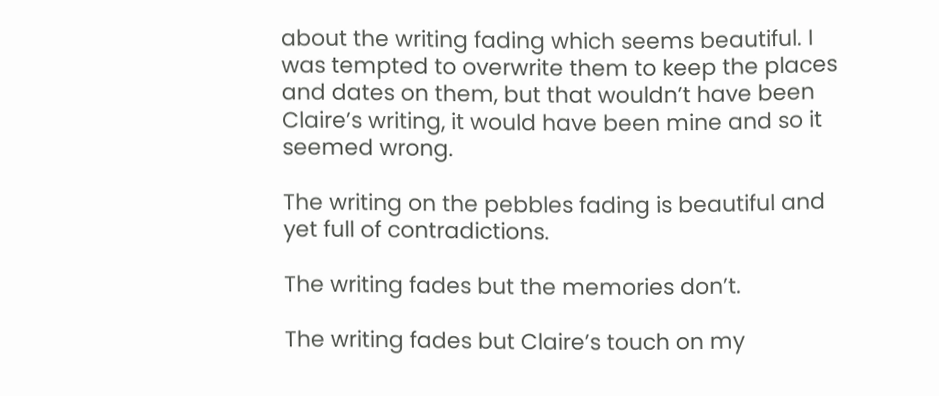about the writing fading which seems beautiful. I was tempted to overwrite them to keep the places and dates on them, but that wouldn’t have been Claire’s writing, it would have been mine and so it seemed wrong.

The writing on the pebbles fading is beautiful and yet full of contradictions.

The writing fades but the memories don’t.

The writing fades but Claire’s touch on my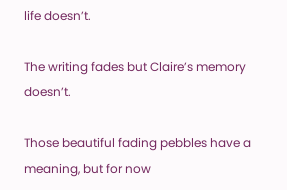life doesn’t.

The writing fades but Claire’s memory doesn’t.

Those beautiful fading pebbles have a meaning, but for now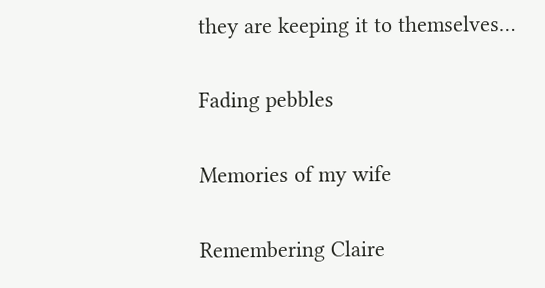they are keeping it to themselves…

Fading pebbles

Memories of my wife

Remembering Claire